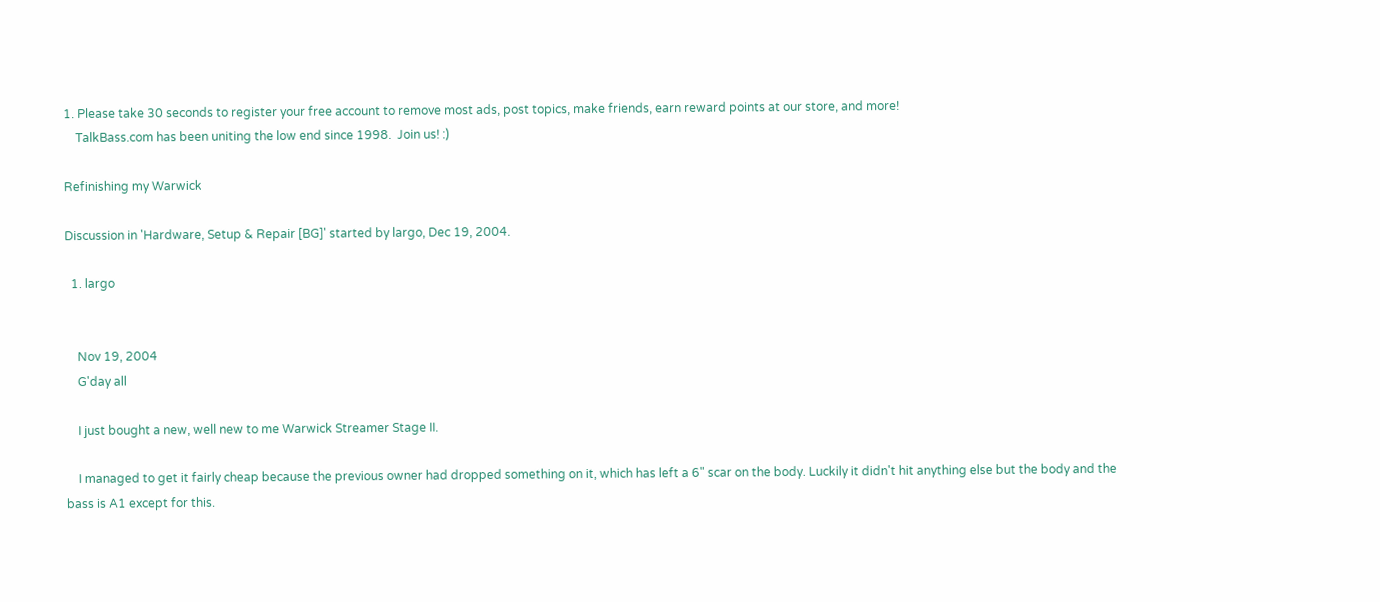1. Please take 30 seconds to register your free account to remove most ads, post topics, make friends, earn reward points at our store, and more!
    TalkBass.com has been uniting the low end since 1998.  Join us! :)

Refinishing my Warwick

Discussion in 'Hardware, Setup & Repair [BG]' started by largo, Dec 19, 2004.

  1. largo


    Nov 19, 2004
    G'day all

    I just bought a new, well new to me Warwick Streamer Stage II.

    I managed to get it fairly cheap because the previous owner had dropped something on it, which has left a 6" scar on the body. Luckily it didn't hit anything else but the body and the bass is A1 except for this.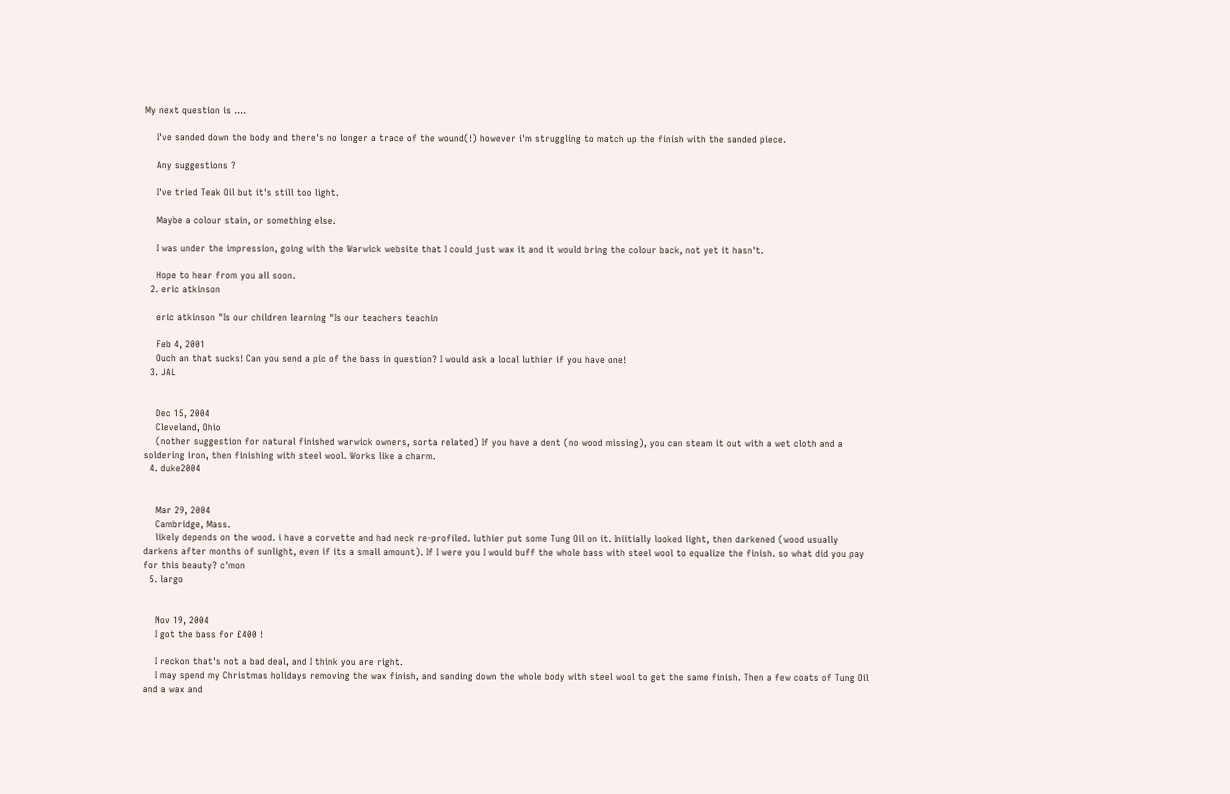My next question is ....

    I've sanded down the body and there's no longer a trace of the wound(!) however i'm struggling to match up the finish with the sanded piece.

    Any suggestions ?

    I've tried Teak Oil but it's still too light.

    Maybe a colour stain, or something else.

    I was under the impression, going with the Warwick website that I could just wax it and it would bring the colour back, not yet it hasn't.

    Hope to hear from you all soon.
  2. eric atkinson

    eric atkinson "Is our children learning "Is our teachers teachin

    Feb 4, 2001
    Ouch an that sucks! Can you send a pic of the bass in question? I would ask a local luthier if you have one!
  3. JAL


    Dec 15, 2004
    Cleveland, Ohio
    (nother suggestion for natural finished warwick owners, sorta related) If you have a dent (no wood missing), you can steam it out with a wet cloth and a soldering iron, then finishing with steel wool. Works like a charm.
  4. duke2004


    Mar 29, 2004
    Cambridge, Mass.
    likely depends on the wood. i have a corvette and had neck re-profiled. luthier put some Tung Oil on it. Iniitially looked light, then darkened (wood usually darkens after months of sunlight, even if its a small amount). If I were you I would buff the whole bass with steel wool to equalize the finish. so what did you pay for this beauty? c'mon
  5. largo


    Nov 19, 2004
    I got the bass for £400 !

    I reckon that's not a bad deal, and I think you are right.
    I may spend my Christmas holidays removing the wax finish, and sanding down the whole body with steel wool to get the same finish. Then a few coats of Tung Oil and a wax and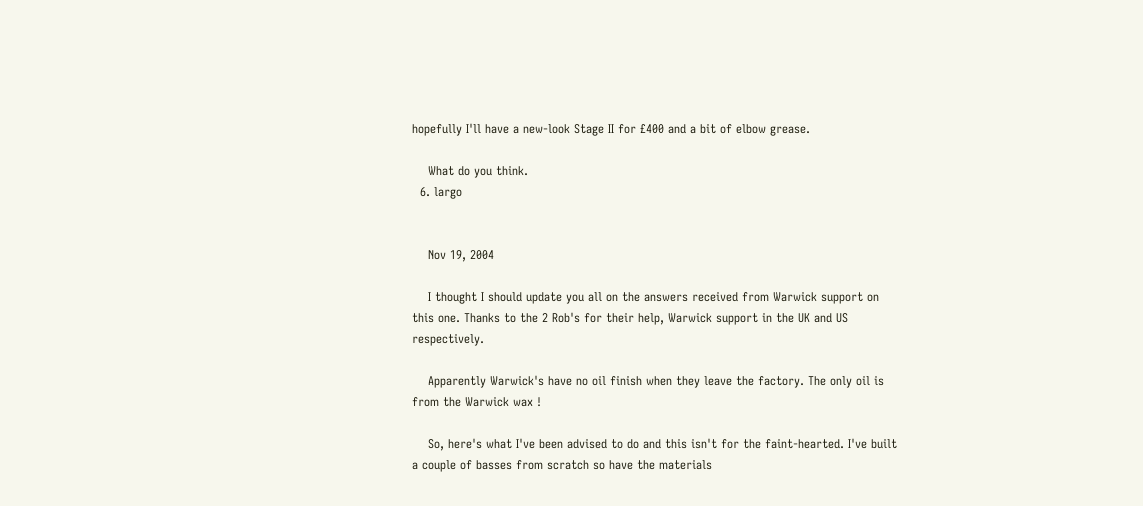hopefully I'll have a new-look Stage II for £400 and a bit of elbow grease.

    What do you think.
  6. largo


    Nov 19, 2004

    I thought I should update you all on the answers received from Warwick support on this one. Thanks to the 2 Rob's for their help, Warwick support in the UK and US respectively.

    Apparently Warwick's have no oil finish when they leave the factory. The only oil is from the Warwick wax !

    So, here's what I've been advised to do and this isn't for the faint-hearted. I've built a couple of basses from scratch so have the materials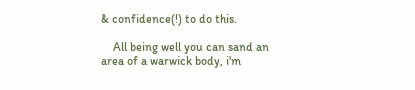& confidence(!) to do this.

    All being well you can sand an area of a warwick body, i'm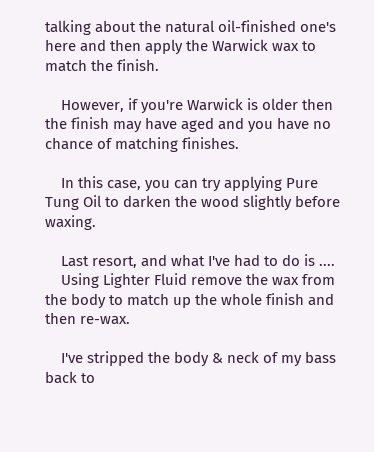talking about the natural oil-finished one's here and then apply the Warwick wax to match the finish.

    However, if you're Warwick is older then the finish may have aged and you have no chance of matching finishes.

    In this case, you can try applying Pure Tung Oil to darken the wood slightly before waxing.

    Last resort, and what I've had to do is ....
    Using Lighter Fluid remove the wax from the body to match up the whole finish and then re-wax.

    I've stripped the body & neck of my bass back to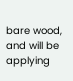bare wood, and will be applying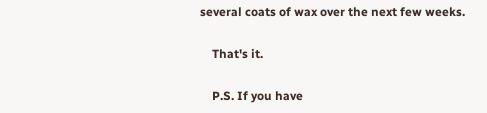several coats of wax over the next few weeks.

    That's it.

    P.S. If you have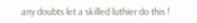any doubts let a skilled luthier do this !